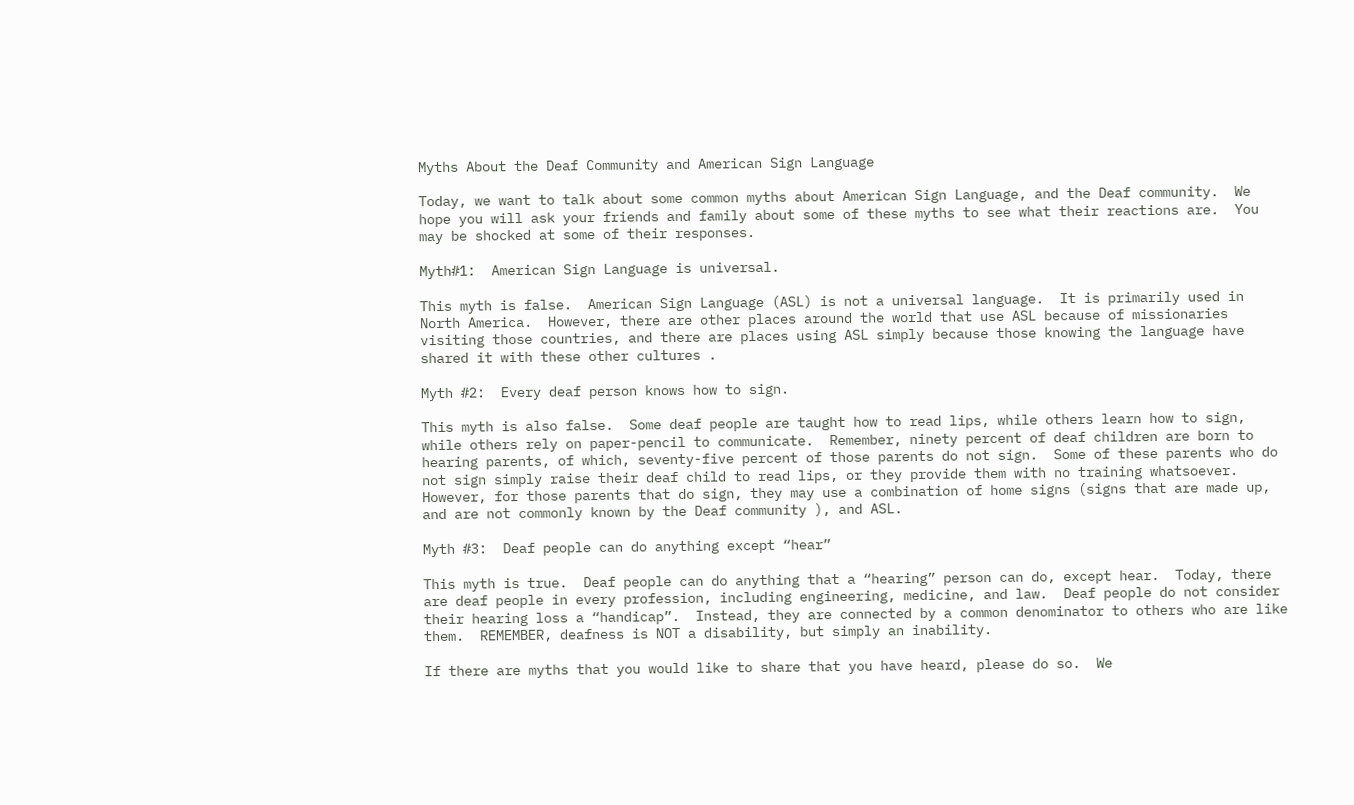Myths About the Deaf Community and American Sign Language

Today, we want to talk about some common myths about American Sign Language, and the Deaf community.  We hope you will ask your friends and family about some of these myths to see what their reactions are.  You may be shocked at some of their responses.

Myth#1:  American Sign Language is universal.

This myth is false.  American Sign Language (ASL) is not a universal language.  It is primarily used in North America.  However, there are other places around the world that use ASL because of missionaries visiting those countries, and there are places using ASL simply because those knowing the language have shared it with these other cultures .

Myth #2:  Every deaf person knows how to sign.

This myth is also false.  Some deaf people are taught how to read lips, while others learn how to sign, while others rely on paper-pencil to communicate.  Remember, ninety percent of deaf children are born to hearing parents, of which, seventy-five percent of those parents do not sign.  Some of these parents who do not sign simply raise their deaf child to read lips, or they provide them with no training whatsoever.  However, for those parents that do sign, they may use a combination of home signs (signs that are made up, and are not commonly known by the Deaf community ), and ASL.

Myth #3:  Deaf people can do anything except “hear”

This myth is true.  Deaf people can do anything that a “hearing” person can do, except hear.  Today, there are deaf people in every profession, including engineering, medicine, and law.  Deaf people do not consider their hearing loss a “handicap”.  Instead, they are connected by a common denominator to others who are like them.  REMEMBER, deafness is NOT a disability, but simply an inability.

If there are myths that you would like to share that you have heard, please do so.  We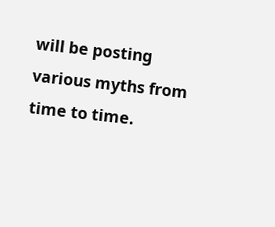will be posting various myths from time to time.